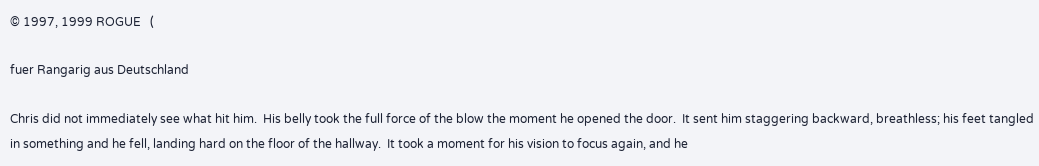© 1997, 1999 ROGUE   (

fuer Rangarig aus Deutschland

Chris did not immediately see what hit him.  His belly took the full force of the blow the moment he opened the door.  It sent him staggering backward, breathless; his feet tangled in something and he fell, landing hard on the floor of the hallway.  It took a moment for his vision to focus again, and he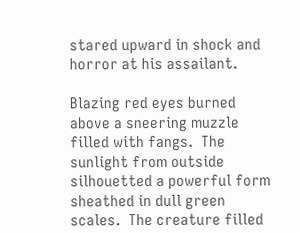stared upward in shock and horror at his assailant.

Blazing red eyes burned above a sneering muzzle filled with fangs.  The sunlight from outside silhouetted a powerful form sheathed in dull green scales.  The creature filled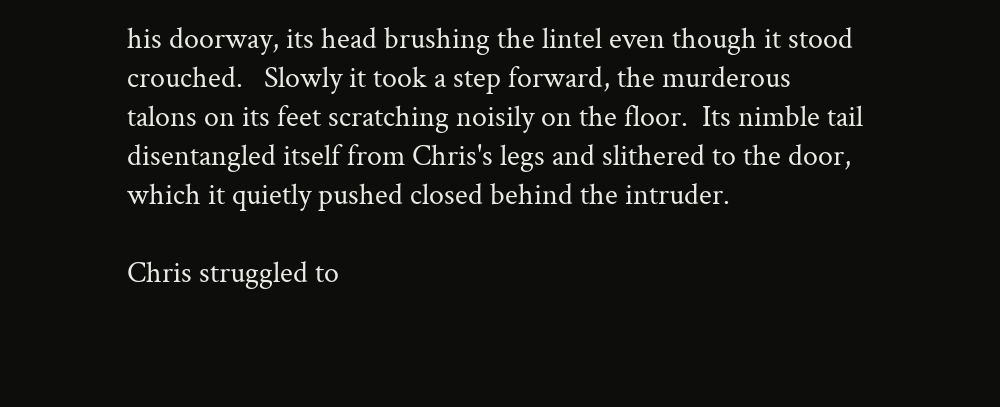his doorway, its head brushing the lintel even though it stood crouched.   Slowly it took a step forward, the murderous talons on its feet scratching noisily on the floor.  Its nimble tail disentangled itself from Chris's legs and slithered to the door, which it quietly pushed closed behind the intruder.

Chris struggled to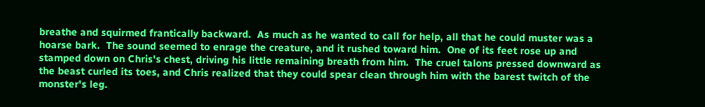breathe and squirmed frantically backward.  As much as he wanted to call for help, all that he could muster was a hoarse bark.  The sound seemed to enrage the creature, and it rushed toward him.  One of its feet rose up and stamped down on Chris's chest, driving his little remaining breath from him.  The cruel talons pressed downward as the beast curled its toes, and Chris realized that they could spear clean through him with the barest twitch of the monster's leg.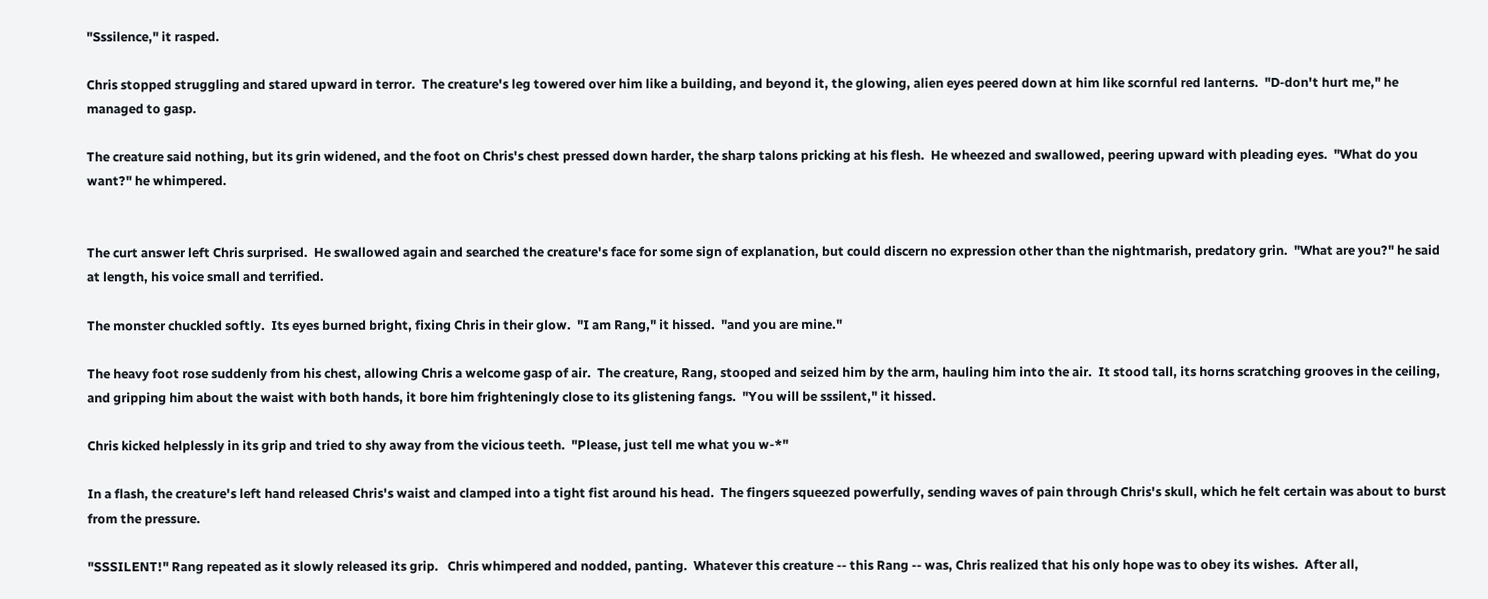"Sssilence," it rasped.

Chris stopped struggling and stared upward in terror.  The creature's leg towered over him like a building, and beyond it, the glowing, alien eyes peered down at him like scornful red lanterns.  "D-don't hurt me," he managed to gasp.

The creature said nothing, but its grin widened, and the foot on Chris's chest pressed down harder, the sharp talons pricking at his flesh.  He wheezed and swallowed, peering upward with pleading eyes.  "What do you want?" he whimpered.


The curt answer left Chris surprised.  He swallowed again and searched the creature's face for some sign of explanation, but could discern no expression other than the nightmarish, predatory grin.  "What are you?" he said at length, his voice small and terrified.

The monster chuckled softly.  Its eyes burned bright, fixing Chris in their glow.  "I am Rang," it hissed.  "and you are mine."

The heavy foot rose suddenly from his chest, allowing Chris a welcome gasp of air.  The creature, Rang, stooped and seized him by the arm, hauling him into the air.  It stood tall, its horns scratching grooves in the ceiling, and gripping him about the waist with both hands, it bore him frighteningly close to its glistening fangs.  "You will be sssilent," it hissed.

Chris kicked helplessly in its grip and tried to shy away from the vicious teeth.  "Please, just tell me what you w-*"

In a flash, the creature's left hand released Chris's waist and clamped into a tight fist around his head.  The fingers squeezed powerfully, sending waves of pain through Chris's skull, which he felt certain was about to burst from the pressure.

"SSSILENT!" Rang repeated as it slowly released its grip.   Chris whimpered and nodded, panting.  Whatever this creature -- this Rang -- was, Chris realized that his only hope was to obey its wishes.  After all,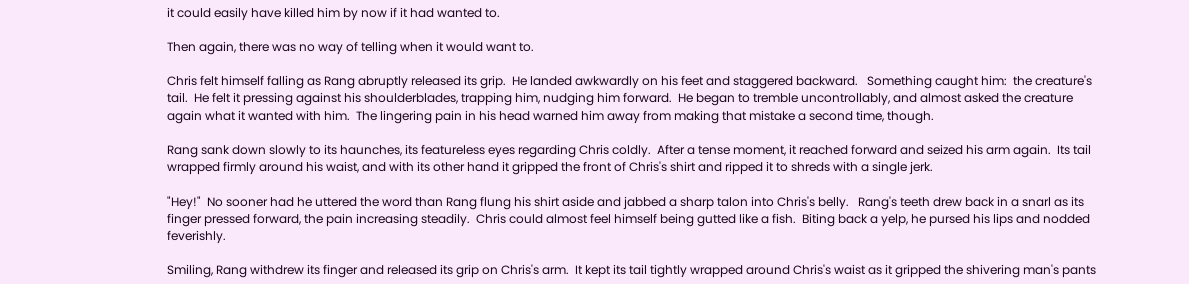it could easily have killed him by now if it had wanted to.

Then again, there was no way of telling when it would want to.

Chris felt himself falling as Rang abruptly released its grip.  He landed awkwardly on his feet and staggered backward.   Something caught him:  the creature's tail.  He felt it pressing against his shoulderblades, trapping him, nudging him forward.  He began to tremble uncontrollably, and almost asked the creature again what it wanted with him.  The lingering pain in his head warned him away from making that mistake a second time, though.

Rang sank down slowly to its haunches, its featureless eyes regarding Chris coldly.  After a tense moment, it reached forward and seized his arm again.  Its tail wrapped firmly around his waist, and with its other hand it gripped the front of Chris's shirt and ripped it to shreds with a single jerk.

"Hey!"  No sooner had he uttered the word than Rang flung his shirt aside and jabbed a sharp talon into Chris's belly.   Rang's teeth drew back in a snarl as its finger pressed forward, the pain increasing steadily.  Chris could almost feel himself being gutted like a fish.  Biting back a yelp, he pursed his lips and nodded feverishly.

Smiling, Rang withdrew its finger and released its grip on Chris's arm.  It kept its tail tightly wrapped around Chris's waist as it gripped the shivering man's pants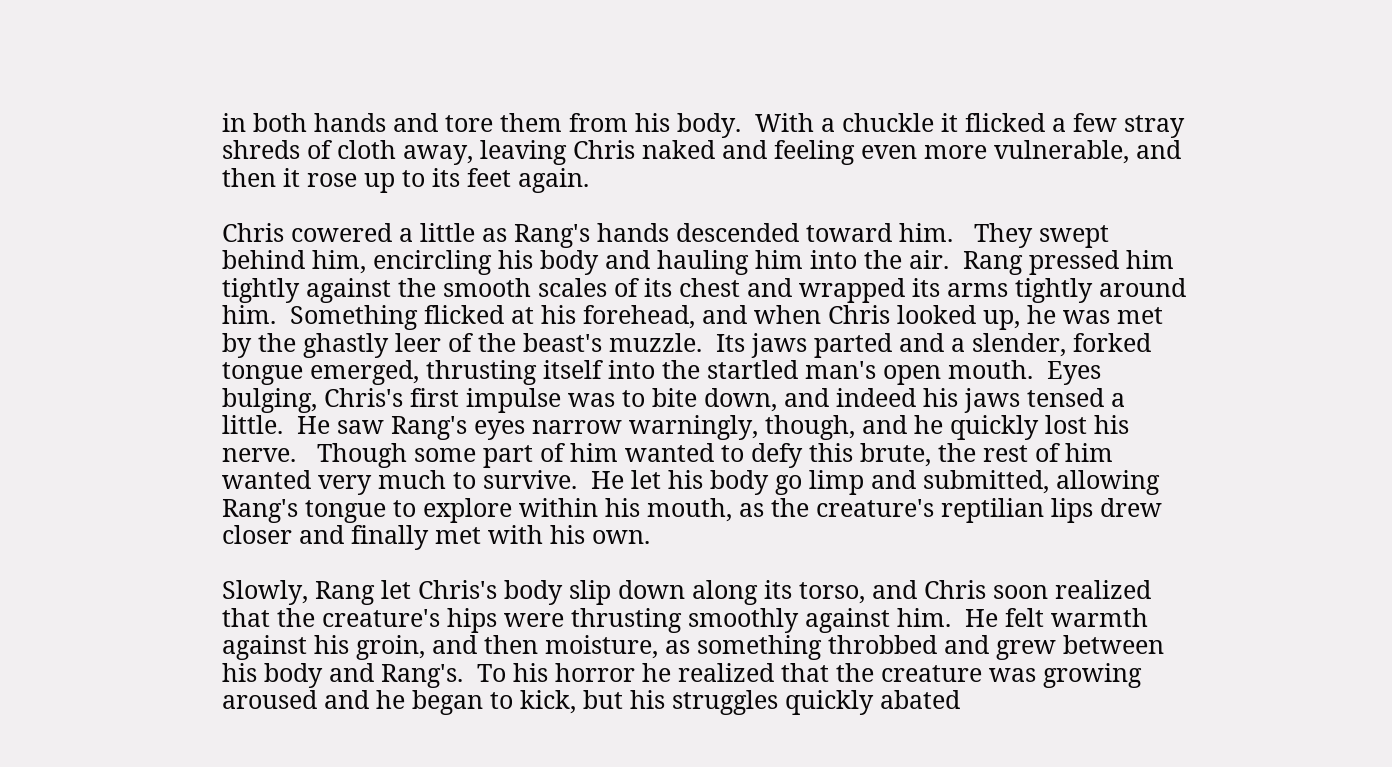in both hands and tore them from his body.  With a chuckle it flicked a few stray shreds of cloth away, leaving Chris naked and feeling even more vulnerable, and then it rose up to its feet again.

Chris cowered a little as Rang's hands descended toward him.   They swept behind him, encircling his body and hauling him into the air.  Rang pressed him tightly against the smooth scales of its chest and wrapped its arms tightly around him.  Something flicked at his forehead, and when Chris looked up, he was met by the ghastly leer of the beast's muzzle.  Its jaws parted and a slender, forked tongue emerged, thrusting itself into the startled man's open mouth.  Eyes bulging, Chris's first impulse was to bite down, and indeed his jaws tensed a little.  He saw Rang's eyes narrow warningly, though, and he quickly lost his nerve.   Though some part of him wanted to defy this brute, the rest of him wanted very much to survive.  He let his body go limp and submitted, allowing Rang's tongue to explore within his mouth, as the creature's reptilian lips drew closer and finally met with his own.

Slowly, Rang let Chris's body slip down along its torso, and Chris soon realized that the creature's hips were thrusting smoothly against him.  He felt warmth against his groin, and then moisture, as something throbbed and grew between his body and Rang's.  To his horror he realized that the creature was growing aroused and he began to kick, but his struggles quickly abated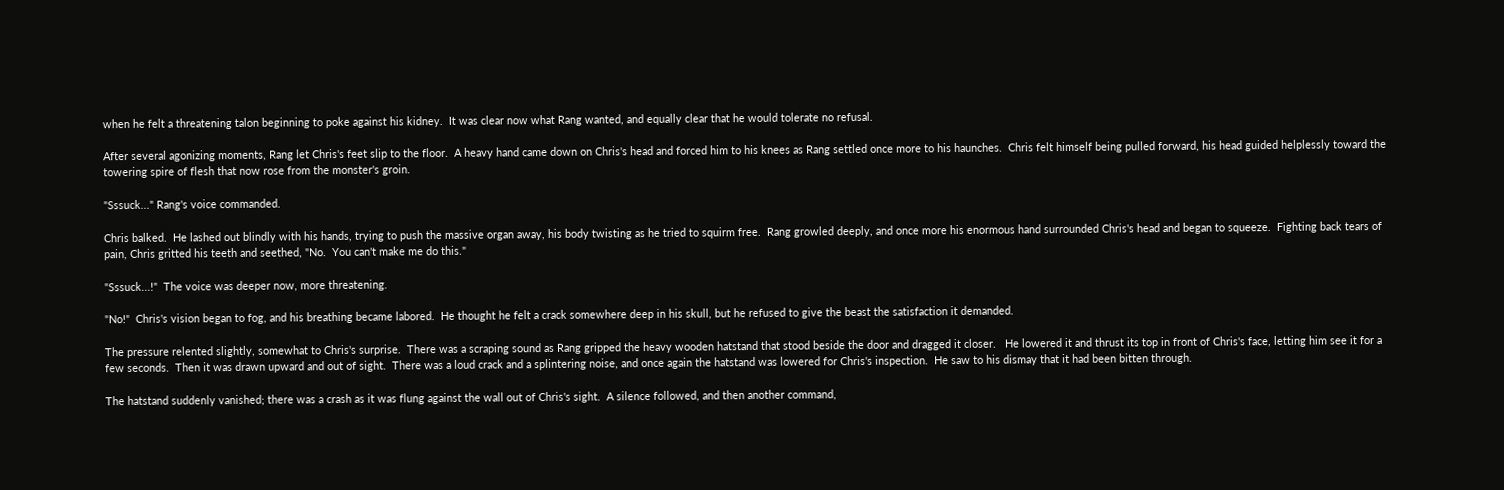when he felt a threatening talon beginning to poke against his kidney.  It was clear now what Rang wanted, and equally clear that he would tolerate no refusal.

After several agonizing moments, Rang let Chris's feet slip to the floor.  A heavy hand came down on Chris's head and forced him to his knees as Rang settled once more to his haunches.  Chris felt himself being pulled forward, his head guided helplessly toward the towering spire of flesh that now rose from the monster's groin.

"Sssuck..." Rang's voice commanded.

Chris balked.  He lashed out blindly with his hands, trying to push the massive organ away, his body twisting as he tried to squirm free.  Rang growled deeply, and once more his enormous hand surrounded Chris's head and began to squeeze.  Fighting back tears of pain, Chris gritted his teeth and seethed, "No.  You can't make me do this."

"Sssuck...!"  The voice was deeper now, more threatening.

"No!"  Chris's vision began to fog, and his breathing became labored.  He thought he felt a crack somewhere deep in his skull, but he refused to give the beast the satisfaction it demanded.

The pressure relented slightly, somewhat to Chris's surprise.  There was a scraping sound as Rang gripped the heavy wooden hatstand that stood beside the door and dragged it closer.   He lowered it and thrust its top in front of Chris's face, letting him see it for a few seconds.  Then it was drawn upward and out of sight.  There was a loud crack and a splintering noise, and once again the hatstand was lowered for Chris's inspection.  He saw to his dismay that it had been bitten through.

The hatstand suddenly vanished; there was a crash as it was flung against the wall out of Chris's sight.  A silence followed, and then another command,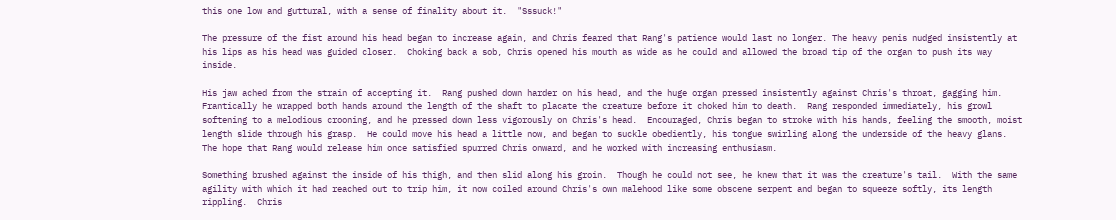this one low and guttural, with a sense of finality about it.  "Sssuck!"

The pressure of the fist around his head began to increase again, and Chris feared that Rang's patience would last no longer. The heavy penis nudged insistently at his lips as his head was guided closer.  Choking back a sob, Chris opened his mouth as wide as he could and allowed the broad tip of the organ to push its way inside.

His jaw ached from the strain of accepting it.  Rang pushed down harder on his head, and the huge organ pressed insistently against Chris's throat, gagging him.  Frantically he wrapped both hands around the length of the shaft to placate the creature before it choked him to death.  Rang responded immediately, his growl softening to a melodious crooning, and he pressed down less vigorously on Chris's head.  Encouraged, Chris began to stroke with his hands, feeling the smooth, moist length slide through his grasp.  He could move his head a little now, and began to suckle obediently, his tongue swirling along the underside of the heavy glans.  The hope that Rang would release him once satisfied spurred Chris onward, and he worked with increasing enthusiasm.

Something brushed against the inside of his thigh, and then slid along his groin.  Though he could not see, he knew that it was the creature's tail.  With the same agility with which it had reached out to trip him, it now coiled around Chris's own malehood like some obscene serpent and began to squeeze softly, its length rippling.  Chris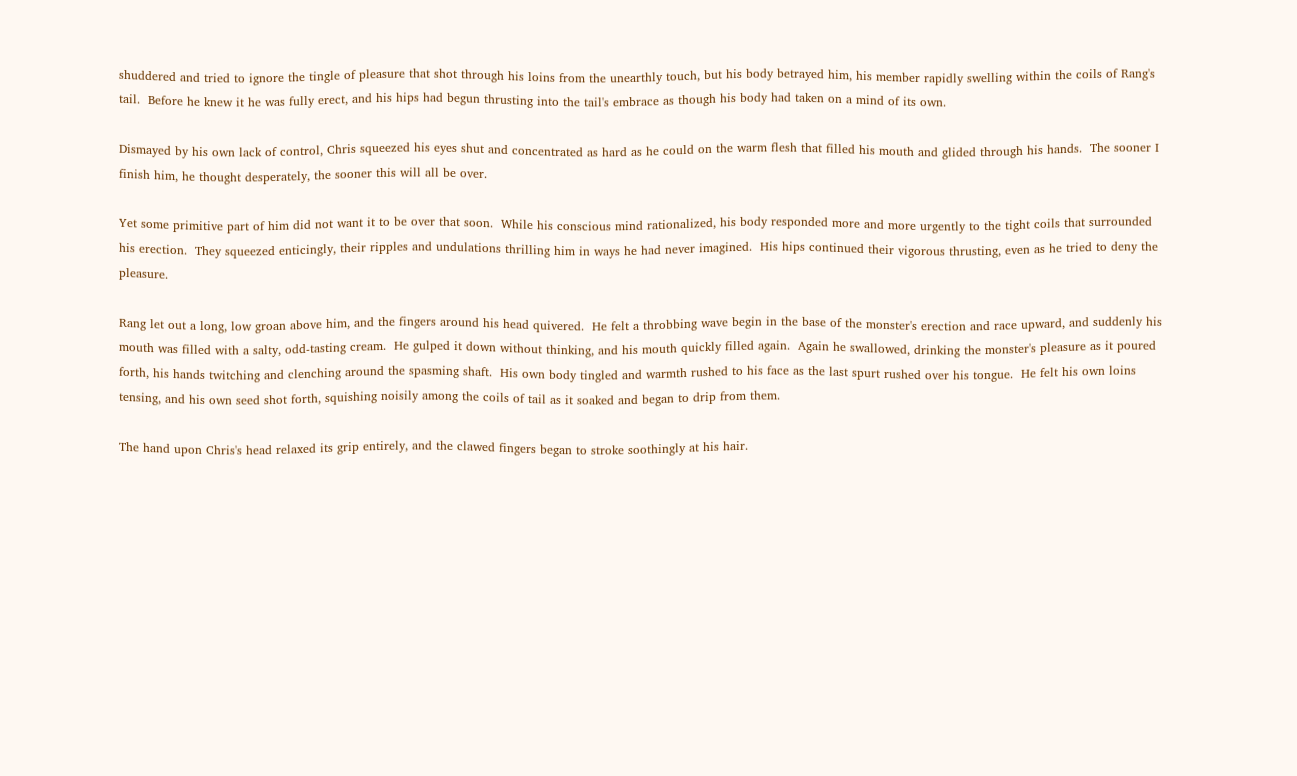shuddered and tried to ignore the tingle of pleasure that shot through his loins from the unearthly touch, but his body betrayed him, his member rapidly swelling within the coils of Rang's tail.  Before he knew it he was fully erect, and his hips had begun thrusting into the tail's embrace as though his body had taken on a mind of its own.

Dismayed by his own lack of control, Chris squeezed his eyes shut and concentrated as hard as he could on the warm flesh that filled his mouth and glided through his hands.  The sooner I finish him, he thought desperately, the sooner this will all be over.

Yet some primitive part of him did not want it to be over that soon.  While his conscious mind rationalized, his body responded more and more urgently to the tight coils that surrounded his erection.  They squeezed enticingly, their ripples and undulations thrilling him in ways he had never imagined.  His hips continued their vigorous thrusting, even as he tried to deny the pleasure.

Rang let out a long, low groan above him, and the fingers around his head quivered.  He felt a throbbing wave begin in the base of the monster's erection and race upward, and suddenly his mouth was filled with a salty, odd-tasting cream.  He gulped it down without thinking, and his mouth quickly filled again.  Again he swallowed, drinking the monster's pleasure as it poured forth, his hands twitching and clenching around the spasming shaft.  His own body tingled and warmth rushed to his face as the last spurt rushed over his tongue.  He felt his own loins tensing, and his own seed shot forth, squishing noisily among the coils of tail as it soaked and began to drip from them.

The hand upon Chris's head relaxed its grip entirely, and the clawed fingers began to stroke soothingly at his hair.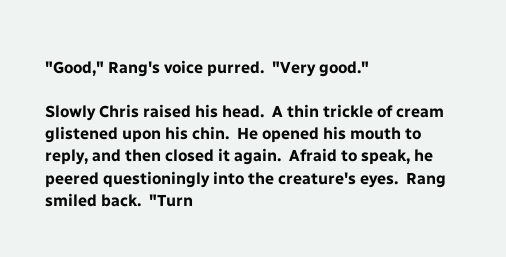"Good," Rang's voice purred.  "Very good."

Slowly Chris raised his head.  A thin trickle of cream glistened upon his chin.  He opened his mouth to reply, and then closed it again.  Afraid to speak, he peered questioningly into the creature's eyes.  Rang smiled back.  "Turn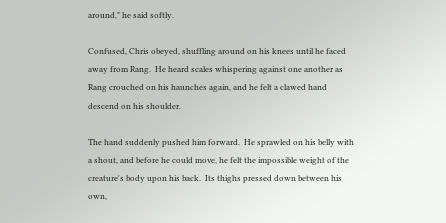around," he said softly.

Confused, Chris obeyed, shuffling around on his knees until he faced away from Rang.  He heard scales whispering against one another as Rang crouched on his haunches again, and he felt a clawed hand descend on his shoulder.

The hand suddenly pushed him forward.  He sprawled on his belly with a shout, and before he could move, he felt the impossible weight of the creature's body upon his back.  Its thighs pressed down between his own,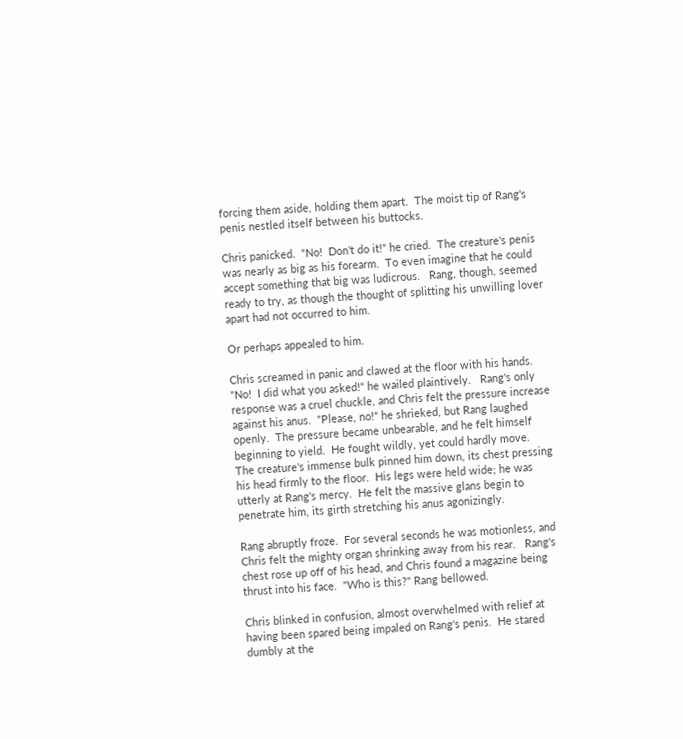forcing them aside, holding them apart.  The moist tip of Rang's penis nestled itself between his buttocks.

Chris panicked.  "No!  Don't do it!" he cried.  The creature's penis was nearly as big as his forearm.  To even imagine that he could accept something that big was ludicrous.   Rang, though, seemed ready to try, as though the thought of splitting his unwilling lover apart had not occurred to him.

Or perhaps appealed to him.

Chris screamed in panic and clawed at the floor with his hands.  "No!  I did what you asked!" he wailed plaintively.   Rang's only response was a cruel chuckle, and Chris felt the pressure increase against his anus.  "Please, no!" he shrieked, but Rang laughed openly.  The pressure became unbearable, and he felt himself beginning to yield.  He fought wildly, yet could hardly move.  The creature's immense bulk pinned him down, its chest pressing his head firmly to the floor.  His legs were held wide; he was utterly at Rang's mercy.  He felt the massive glans begin to penetrate him, its girth stretching his anus agonizingly.

Rang abruptly froze.  For several seconds he was motionless, and Chris felt the mighty organ shrinking away from his rear.   Rang's chest rose up off of his head, and Chris found a magazine being thrust into his face.  "Who is this?" Rang bellowed.

Chris blinked in confusion, almost overwhelmed with relief at having been spared being impaled on Rang's penis.  He stared dumbly at the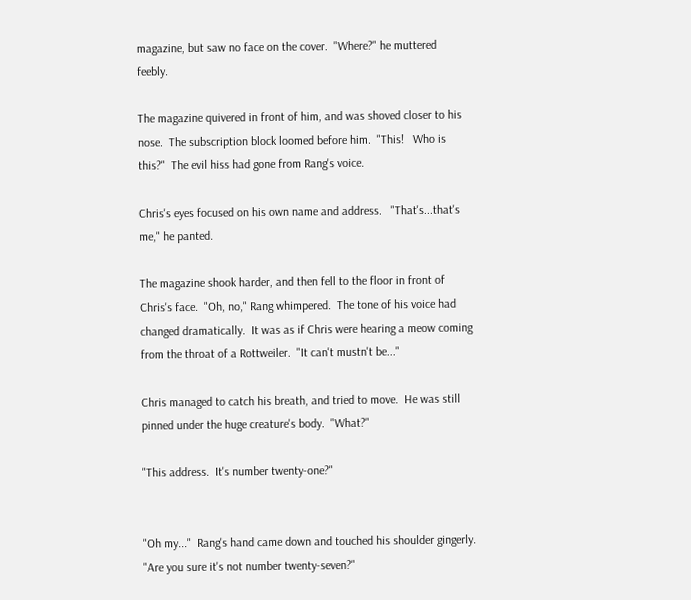magazine, but saw no face on the cover.  "Where?" he muttered feebly.

The magazine quivered in front of him, and was shoved closer to his nose.  The subscription block loomed before him.  "This!   Who is this?"  The evil hiss had gone from Rang's voice.

Chris's eyes focused on his own name and address.   "That's...that's me," he panted.

The magazine shook harder, and then fell to the floor in front of Chris's face.  "Oh, no," Rang whimpered.  The tone of his voice had changed dramatically.  It was as if Chris were hearing a meow coming from the throat of a Rottweiler.  "It can't mustn't be..."

Chris managed to catch his breath, and tried to move.  He was still pinned under the huge creature's body.  "What?"

"This address.  It's number twenty-one?"


"Oh my..."  Rang's hand came down and touched his shoulder gingerly.  "Are you sure it's not number twenty-seven?"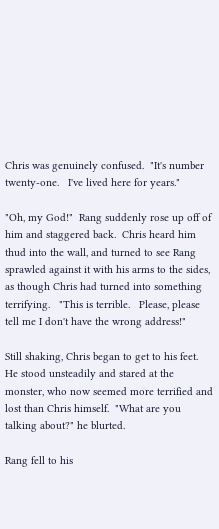Chris was genuinely confused.  "It's number twenty-one.   I've lived here for years."

"Oh, my God!"  Rang suddenly rose up off of him and staggered back.  Chris heard him thud into the wall, and turned to see Rang sprawled against it with his arms to the sides, as though Chris had turned into something terrifying.   "This is terrible.   Please, please tell me I don't have the wrong address!"

Still shaking, Chris began to get to his feet.  He stood unsteadily and stared at the monster, who now seemed more terrified and lost than Chris himself.  "What are you talking about?" he blurted.

Rang fell to his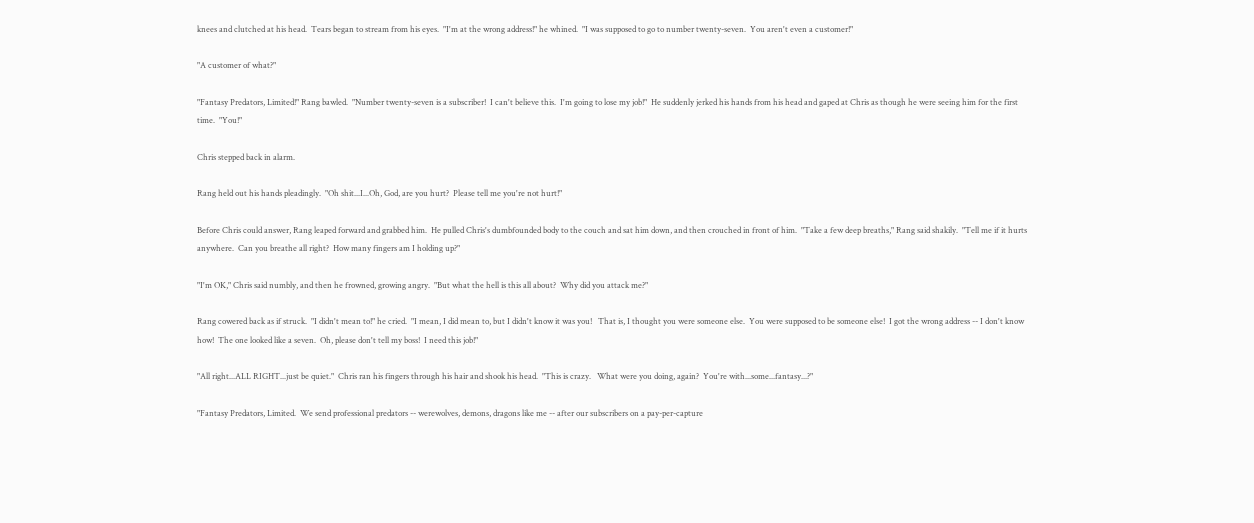knees and clutched at his head.  Tears began to stream from his eyes.  "I'm at the wrong address!" he whined.  "I was supposed to go to number twenty-seven.  You aren't even a customer!"

"A customer of what?"

"Fantasy Predators, Limited!" Rang bawled.  "Number twenty-seven is a subscriber!  I can't believe this.  I'm going to lose my job!"  He suddenly jerked his hands from his head and gaped at Chris as though he were seeing him for the first time.  "You!"

Chris stepped back in alarm.

Rang held out his hands pleadingly.  "Oh shit...I...Oh, God, are you hurt?  Please tell me you're not hurt!"

Before Chris could answer, Rang leaped forward and grabbed him.  He pulled Chris's dumbfounded body to the couch and sat him down, and then crouched in front of him.  "Take a few deep breaths," Rang said shakily.  "Tell me if it hurts anywhere.  Can you breathe all right?  How many fingers am I holding up?"

"I'm OK," Chris said numbly, and then he frowned, growing angry.  "But what the hell is this all about?  Why did you attack me?"

Rang cowered back as if struck.  "I didn't mean to!" he cried.  "I mean, I did mean to, but I didn't know it was you!   That is, I thought you were someone else.  You were supposed to be someone else!  I got the wrong address -- I don't know how!  The one looked like a seven.  Oh, please don't tell my boss!  I need this job!"

"All right...ALL RIGHT...just be quiet."  Chris ran his fingers through his hair and shook his head.  "This is crazy.   What were you doing, again?  You're with...some...fantasy...?"

"Fantasy Predators, Limited.  We send professional predators -- werewolves, demons, dragons like me -- after our subscribers on a pay-per-capture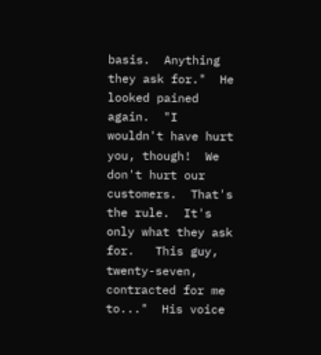basis.  Anything they ask for."  He looked pained again.  "I wouldn't have hurt you, though!  We don't hurt our customers.  That's the rule.  It's only what they ask for.   This guy, twenty-seven, contracted for me to..."  His voice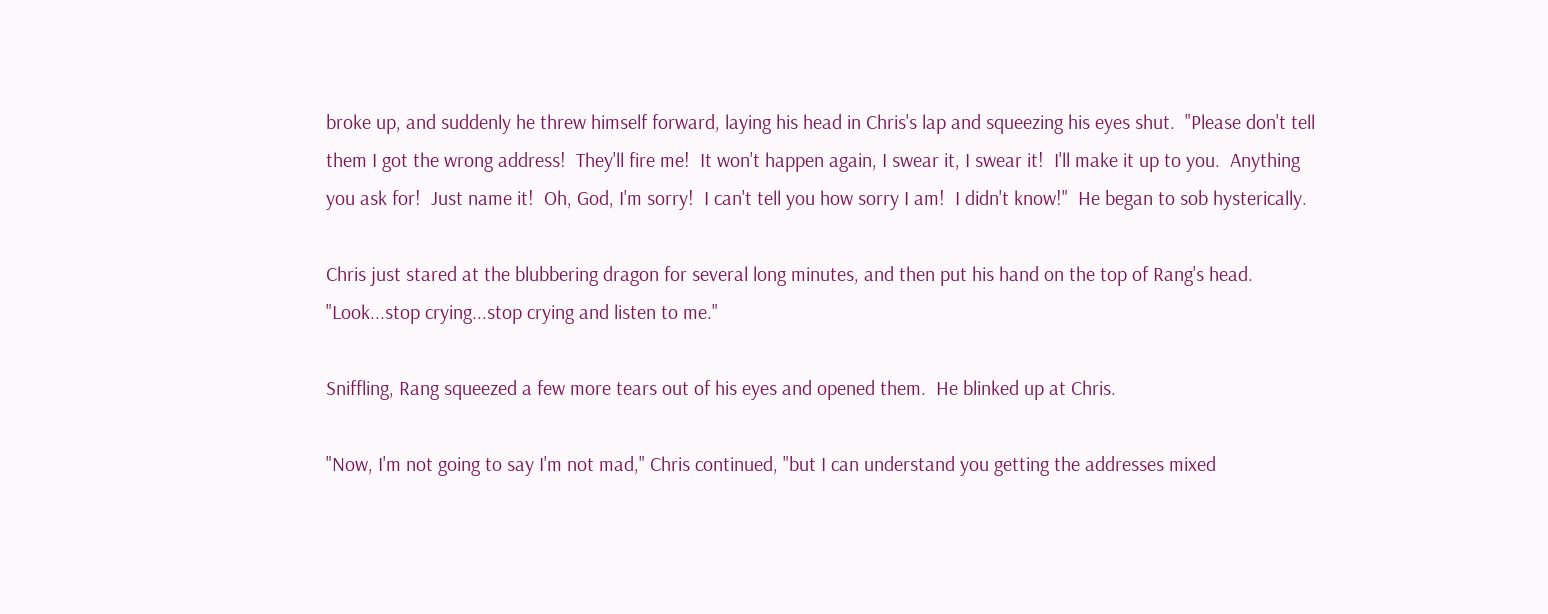broke up, and suddenly he threw himself forward, laying his head in Chris's lap and squeezing his eyes shut.  "Please don't tell them I got the wrong address!  They'll fire me!  It won't happen again, I swear it, I swear it!  I'll make it up to you.  Anything you ask for!  Just name it!  Oh, God, I'm sorry!  I can't tell you how sorry I am!  I didn't know!"  He began to sob hysterically.

Chris just stared at the blubbering dragon for several long minutes, and then put his hand on the top of Rang's head.   "Look...stop crying...stop crying and listen to me."

Sniffling, Rang squeezed a few more tears out of his eyes and opened them.  He blinked up at Chris.

"Now, I'm not going to say I'm not mad," Chris continued, "but I can understand you getting the addresses mixed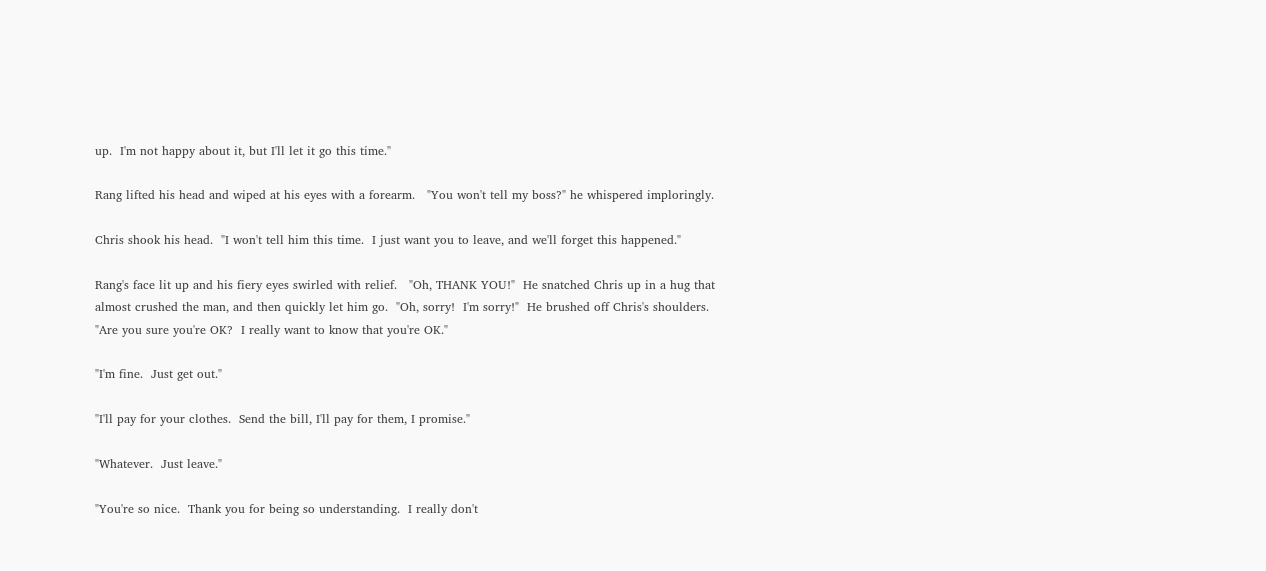up.  I'm not happy about it, but I'll let it go this time."

Rang lifted his head and wiped at his eyes with a forearm.   "You won't tell my boss?" he whispered imploringly.

Chris shook his head.  "I won't tell him this time.  I just want you to leave, and we'll forget this happened."

Rang's face lit up and his fiery eyes swirled with relief.   "Oh, THANK YOU!"  He snatched Chris up in a hug that almost crushed the man, and then quickly let him go.  "Oh, sorry!  I'm sorry!"  He brushed off Chris's shoulders.  "Are you sure you're OK?  I really want to know that you're OK."

"I'm fine.  Just get out."

"I'll pay for your clothes.  Send the bill, I'll pay for them, I promise."

"Whatever.  Just leave."

"You're so nice.  Thank you for being so understanding.  I really don't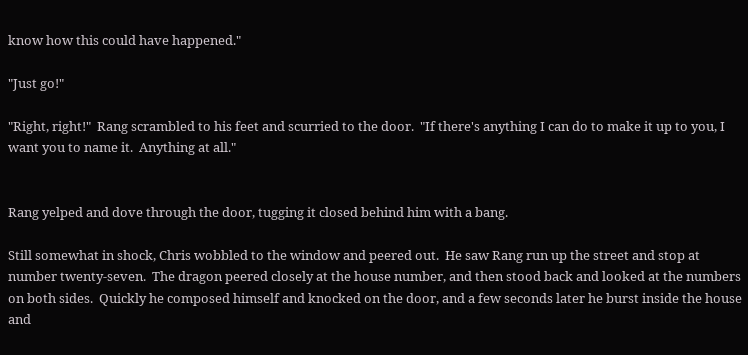know how this could have happened."

"Just go!"

"Right, right!"  Rang scrambled to his feet and scurried to the door.  "If there's anything I can do to make it up to you, I want you to name it.  Anything at all."


Rang yelped and dove through the door, tugging it closed behind him with a bang.

Still somewhat in shock, Chris wobbled to the window and peered out.  He saw Rang run up the street and stop at number twenty-seven.  The dragon peered closely at the house number, and then stood back and looked at the numbers on both sides.  Quickly he composed himself and knocked on the door, and a few seconds later he burst inside the house and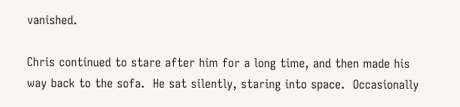vanished.

Chris continued to stare after him for a long time, and then made his way back to the sofa.  He sat silently, staring into space.  Occasionally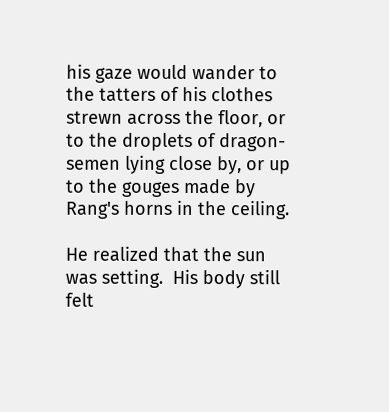his gaze would wander to the tatters of his clothes strewn across the floor, or to the droplets of dragon- semen lying close by, or up to the gouges made by Rang's horns in the ceiling.

He realized that the sun was setting.  His body still felt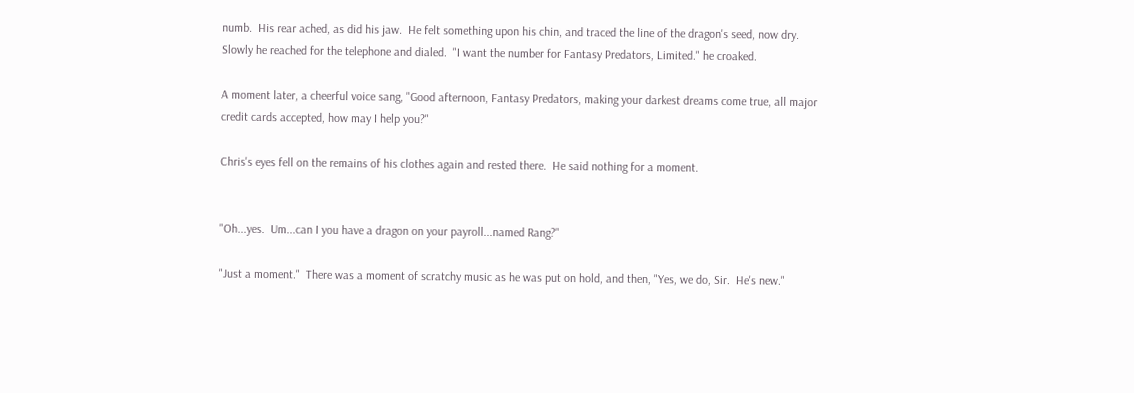numb.  His rear ached, as did his jaw.  He felt something upon his chin, and traced the line of the dragon's seed, now dry. Slowly he reached for the telephone and dialed.  "I want the number for Fantasy Predators, Limited." he croaked.

A moment later, a cheerful voice sang, "Good afternoon, Fantasy Predators, making your darkest dreams come true, all major credit cards accepted, how may I help you?"

Chris's eyes fell on the remains of his clothes again and rested there.  He said nothing for a moment.


"Oh...yes.  Um...can I you have a dragon on your payroll...named Rang?"

"Just a moment."  There was a moment of scratchy music as he was put on hold, and then, "Yes, we do, Sir.  He's new."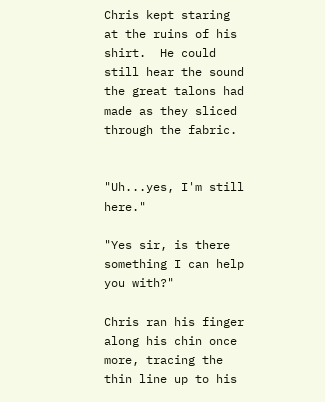Chris kept staring at the ruins of his shirt.  He could still hear the sound the great talons had made as they sliced through the fabric.


"Uh...yes, I'm still here."

"Yes sir, is there something I can help you with?"

Chris ran his finger along his chin once more, tracing the thin line up to his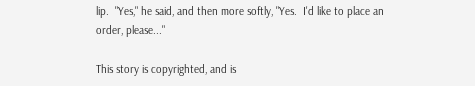lip.  "Yes," he said, and then more softly, "Yes.  I'd like to place an order, please..."

This story is copyrighted, and is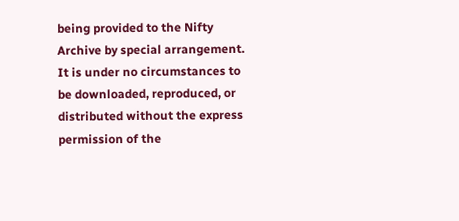being provided to the Nifty Archive by special arrangement. It is under no circumstances to be downloaded, reproduced, or distributed without the express permission of the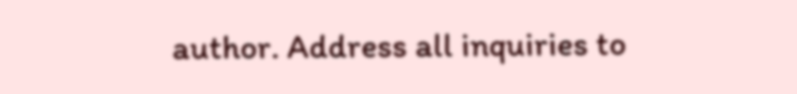author. Address all inquiries to